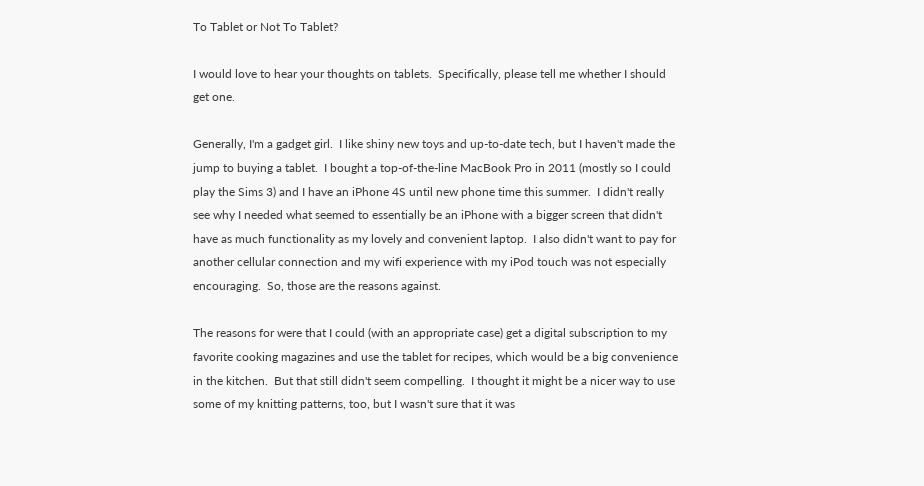To Tablet or Not To Tablet?

I would love to hear your thoughts on tablets.  Specifically, please tell me whether I should get one.

Generally, I'm a gadget girl.  I like shiny new toys and up-to-date tech, but I haven't made the jump to buying a tablet.  I bought a top-of-the-line MacBook Pro in 2011 (mostly so I could play the Sims 3) and I have an iPhone 4S until new phone time this summer.  I didn't really see why I needed what seemed to essentially be an iPhone with a bigger screen that didn't have as much functionality as my lovely and convenient laptop.  I also didn't want to pay for another cellular connection and my wifi experience with my iPod touch was not especially encouraging.  So, those are the reasons against.

The reasons for were that I could (with an appropriate case) get a digital subscription to my favorite cooking magazines and use the tablet for recipes, which would be a big convenience in the kitchen.  But that still didn't seem compelling.  I thought it might be a nicer way to use some of my knitting patterns, too, but I wasn't sure that it was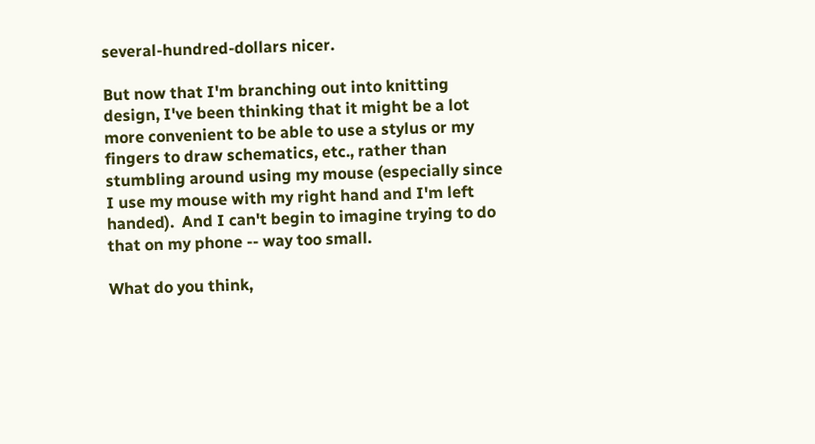several-hundred-dollars nicer.

But now that I'm branching out into knitting design, I've been thinking that it might be a lot more convenient to be able to use a stylus or my fingers to draw schematics, etc., rather than stumbling around using my mouse (especially since I use my mouse with my right hand and I'm left handed).  And I can't begin to imagine trying to do that on my phone -- way too small.

What do you think,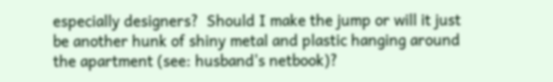especially designers?  Should I make the jump or will it just be another hunk of shiny metal and plastic hanging around the apartment (see: husband's netbook)?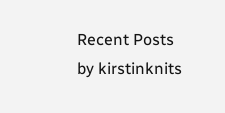Recent Posts by kirstinknits